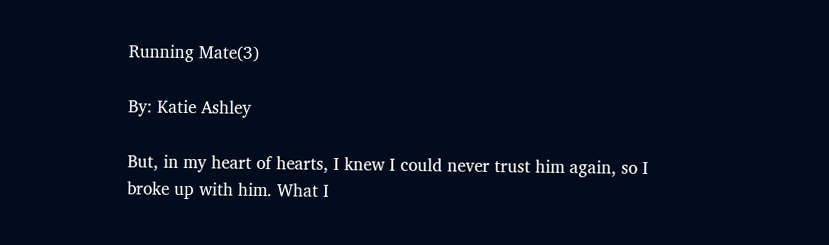Running Mate(3)

By: Katie Ashley

But, in my heart of hearts, I knew I could never trust him again, so I broke up with him. What I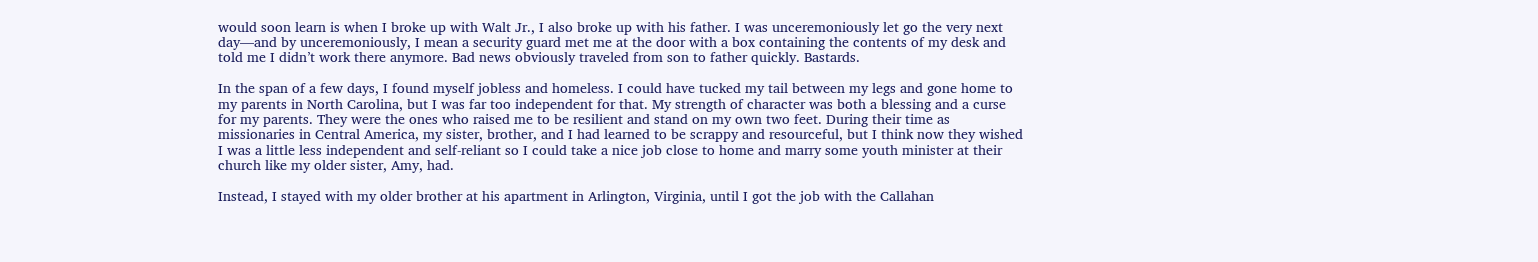would soon learn is when I broke up with Walt Jr., I also broke up with his father. I was unceremoniously let go the very next day—and by unceremoniously, I mean a security guard met me at the door with a box containing the contents of my desk and told me I didn’t work there anymore. Bad news obviously traveled from son to father quickly. Bastards.

In the span of a few days, I found myself jobless and homeless. I could have tucked my tail between my legs and gone home to my parents in North Carolina, but I was far too independent for that. My strength of character was both a blessing and a curse for my parents. They were the ones who raised me to be resilient and stand on my own two feet. During their time as missionaries in Central America, my sister, brother, and I had learned to be scrappy and resourceful, but I think now they wished I was a little less independent and self-reliant so I could take a nice job close to home and marry some youth minister at their church like my older sister, Amy, had.

Instead, I stayed with my older brother at his apartment in Arlington, Virginia, until I got the job with the Callahan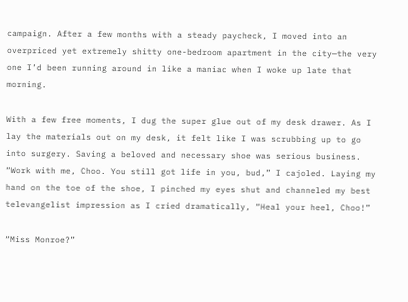campaign. After a few months with a steady paycheck, I moved into an overpriced yet extremely shitty one-bedroom apartment in the city—the very one I’d been running around in like a maniac when I woke up late that morning.

With a few free moments, I dug the super glue out of my desk drawer. As I lay the materials out on my desk, it felt like I was scrubbing up to go into surgery. Saving a beloved and necessary shoe was serious business. “Work with me, Choo. You still got life in you, bud,” I cajoled. Laying my hand on the toe of the shoe, I pinched my eyes shut and channeled my best televangelist impression as I cried dramatically, “Heal your heel, Choo!”

“Miss Monroe?”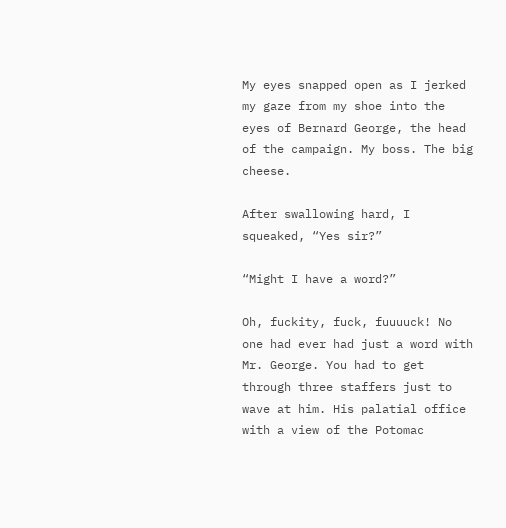My eyes snapped open as I jerked my gaze from my shoe into the eyes of Bernard George, the head of the campaign. My boss. The big cheese.

After swallowing hard, I squeaked, “Yes sir?”

“Might I have a word?”

Oh, fuckity, fuck, fuuuuck! No one had ever had just a word with Mr. George. You had to get through three staffers just to wave at him. His palatial office with a view of the Potomac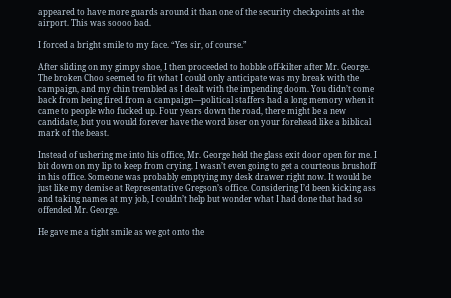appeared to have more guards around it than one of the security checkpoints at the airport. This was soooo bad.

I forced a bright smile to my face. “Yes sir, of course.”

After sliding on my gimpy shoe, I then proceeded to hobble off-kilter after Mr. George. The broken Choo seemed to fit what I could only anticipate was my break with the campaign, and my chin trembled as I dealt with the impending doom. You didn’t come back from being fired from a campaign—political staffers had a long memory when it came to people who fucked up. Four years down the road, there might be a new candidate, but you would forever have the word loser on your forehead like a biblical mark of the beast.

Instead of ushering me into his office, Mr. George held the glass exit door open for me. I bit down on my lip to keep from crying. I wasn’t even going to get a courteous brushoff in his office. Someone was probably emptying my desk drawer right now. It would be just like my demise at Representative Gregson’s office. Considering I’d been kicking ass and taking names at my job, I couldn’t help but wonder what I had done that had so offended Mr. George.

He gave me a tight smile as we got onto the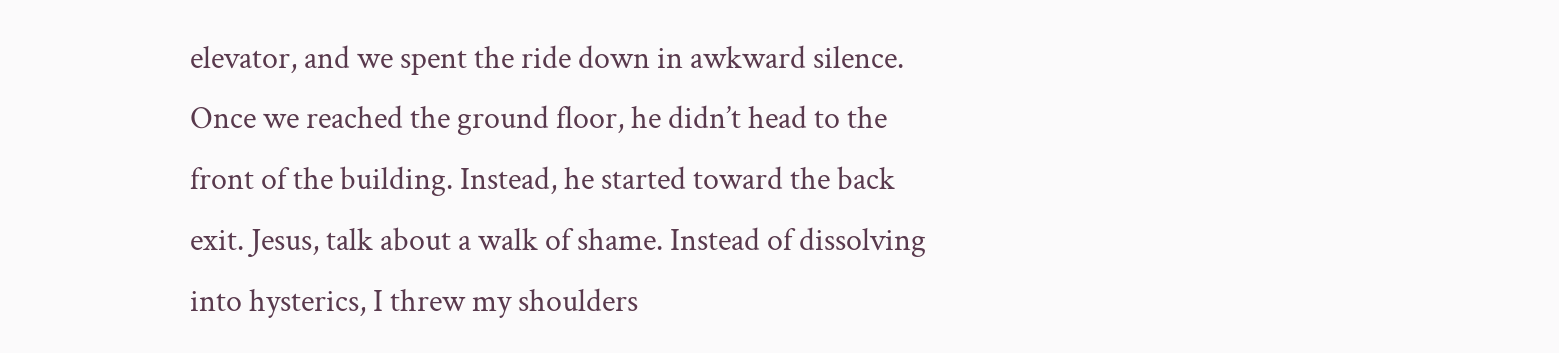elevator, and we spent the ride down in awkward silence. Once we reached the ground floor, he didn’t head to the front of the building. Instead, he started toward the back exit. Jesus, talk about a walk of shame. Instead of dissolving into hysterics, I threw my shoulders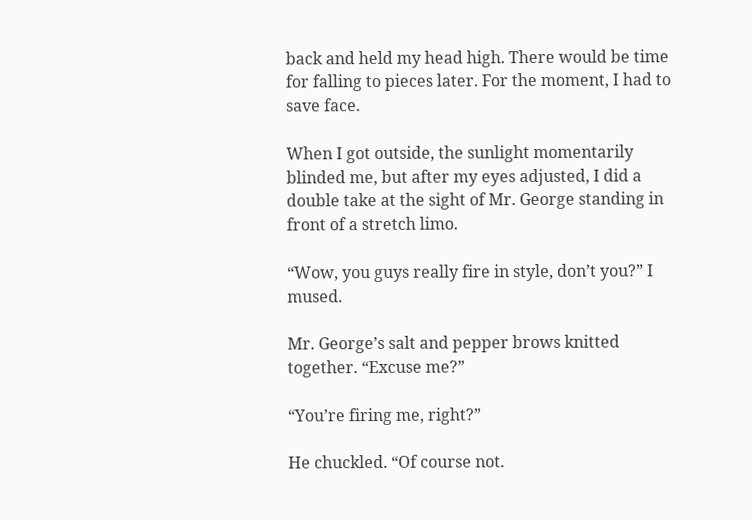back and held my head high. There would be time for falling to pieces later. For the moment, I had to save face.

When I got outside, the sunlight momentarily blinded me, but after my eyes adjusted, I did a double take at the sight of Mr. George standing in front of a stretch limo.

“Wow, you guys really fire in style, don’t you?” I mused.

Mr. George’s salt and pepper brows knitted together. “Excuse me?”

“You’re firing me, right?”

He chuckled. “Of course not.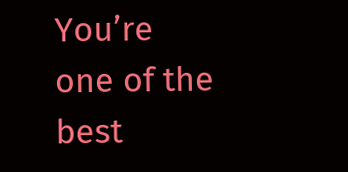You’re one of the best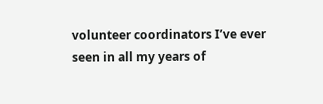volunteer coordinators I’ve ever seen in all my years of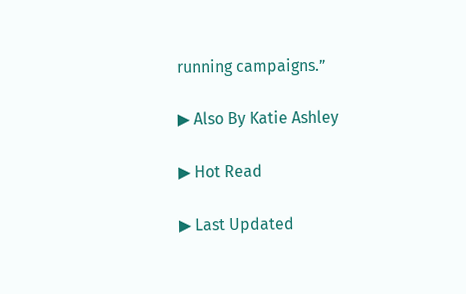running campaigns.”

▶ Also By Katie Ashley

▶ Hot Read

▶ Last Updated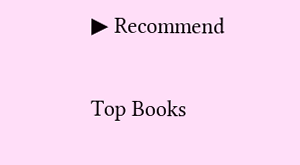▶ Recommend

Top Books